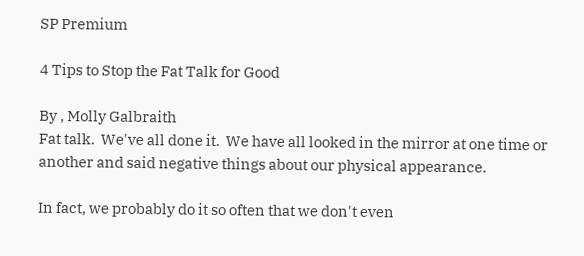SP Premium

4 Tips to Stop the Fat Talk for Good

By , Molly Galbraith
Fat talk.  We've all done it.  We have all looked in the mirror at one time or another and said negative things about our physical appearance.

In fact, we probably do it so often that we don't even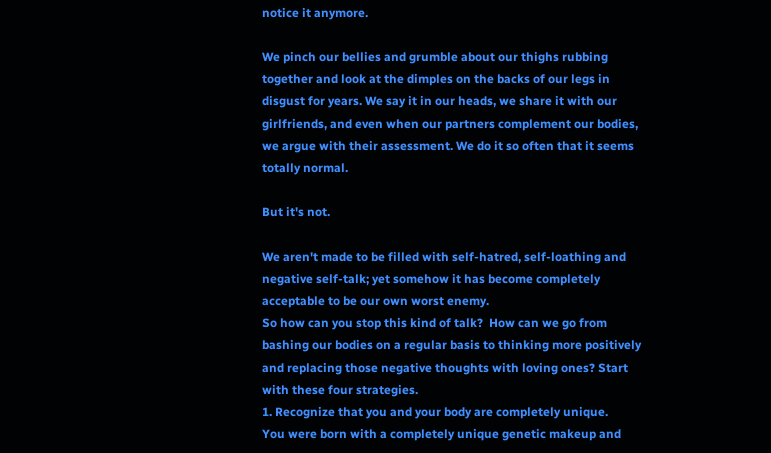notice it anymore.

We pinch our bellies and grumble about our thighs rubbing together and look at the dimples on the backs of our legs in disgust for years. We say it in our heads, we share it with our girlfriends, and even when our partners complement our bodies, we argue with their assessment. We do it so often that it seems totally normal.

But it's not.

We aren't made to be filled with self-hatred, self-loathing and negative self-talk; yet somehow it has become completely acceptable to be our own worst enemy.
So how can you stop this kind of talk?  How can we go from bashing our bodies on a regular basis to thinking more positively and replacing those negative thoughts with loving ones? Start with these four strategies.
1. Recognize that you and your body are completely unique.
You were born with a completely unique genetic makeup and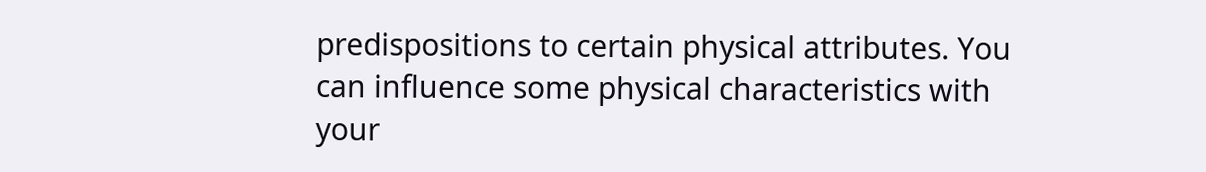predispositions to certain physical attributes. You can influence some physical characteristics with your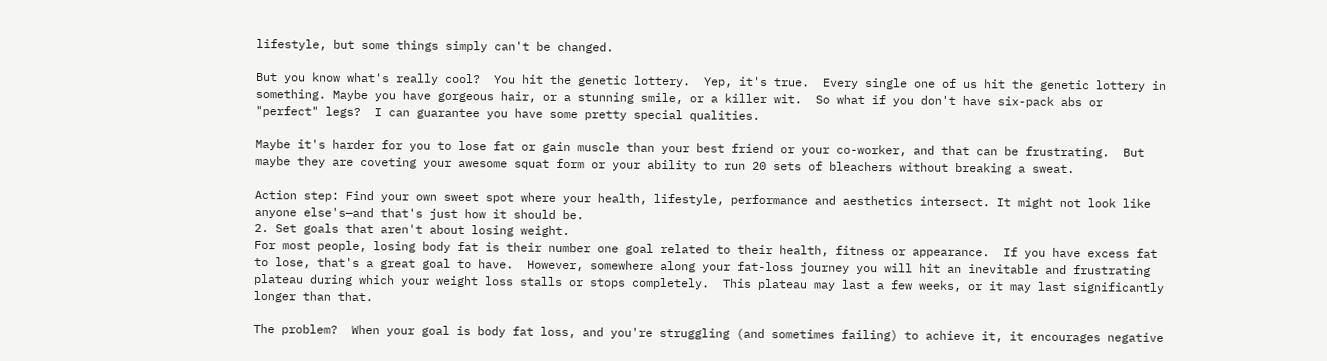lifestyle, but some things simply can't be changed.

But you know what's really cool?  You hit the genetic lottery.  Yep, it's true.  Every single one of us hit the genetic lottery in something. Maybe you have gorgeous hair, or a stunning smile, or a killer wit.  So what if you don't have six-pack abs or "perfect" legs?  I can guarantee you have some pretty special qualities.

Maybe it's harder for you to lose fat or gain muscle than your best friend or your co-worker, and that can be frustrating.  But maybe they are coveting your awesome squat form or your ability to run 20 sets of bleachers without breaking a sweat.

Action step: Find your own sweet spot where your health, lifestyle, performance and aesthetics intersect. It might not look like anyone else's—and that's just how it should be.
2. Set goals that aren't about losing weight.
For most people, losing body fat is their number one goal related to their health, fitness or appearance.  If you have excess fat to lose, that's a great goal to have.  However, somewhere along your fat-loss journey you will hit an inevitable and frustrating plateau during which your weight loss stalls or stops completely.  This plateau may last a few weeks, or it may last significantly longer than that.

The problem?  When your goal is body fat loss, and you're struggling (and sometimes failing) to achieve it, it encourages negative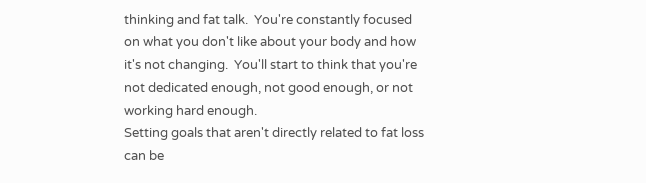thinking and fat talk.  You're constantly focused on what you don't like about your body and how it's not changing.  You'll start to think that you're not dedicated enough, not good enough, or not working hard enough.
Setting goals that aren't directly related to fat loss can be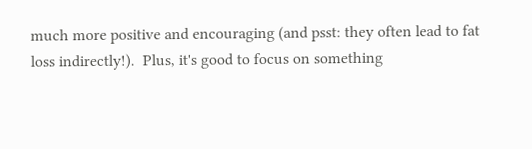much more positive and encouraging (and psst: they often lead to fat loss indirectly!).  Plus, it's good to focus on something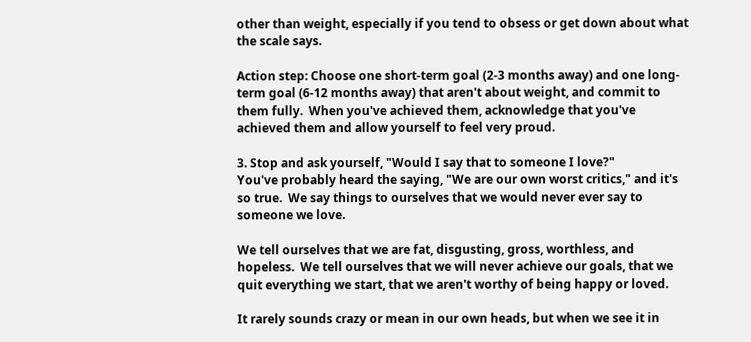other than weight, especially if you tend to obsess or get down about what the scale says.

Action step: Choose one short-term goal (2-3 months away) and one long-term goal (6-12 months away) that aren't about weight, and commit to them fully.  When you've achieved them, acknowledge that you've achieved them and allow yourself to feel very proud.

3. Stop and ask yourself, "Would I say that to someone I love?"
You've probably heard the saying, "We are our own worst critics," and it's so true.  We say things to ourselves that we would never ever say to someone we love.

We tell ourselves that we are fat, disgusting, gross, worthless, and hopeless.  We tell ourselves that we will never achieve our goals, that we quit everything we start, that we aren't worthy of being happy or loved.

It rarely sounds crazy or mean in our own heads, but when we see it in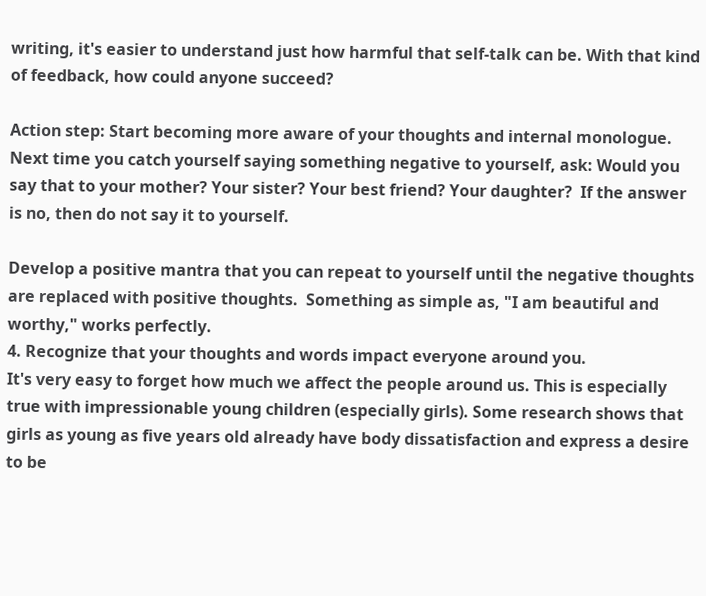writing, it's easier to understand just how harmful that self-talk can be. With that kind of feedback, how could anyone succeed?

Action step: Start becoming more aware of your thoughts and internal monologue. Next time you catch yourself saying something negative to yourself, ask: Would you say that to your mother? Your sister? Your best friend? Your daughter?  If the answer is no, then do not say it to yourself.

Develop a positive mantra that you can repeat to yourself until the negative thoughts are replaced with positive thoughts.  Something as simple as, "I am beautiful and worthy," works perfectly.
4. Recognize that your thoughts and words impact everyone around you.
It's very easy to forget how much we affect the people around us. This is especially true with impressionable young children (especially girls). Some research shows that girls as young as five years old already have body dissatisfaction and express a desire to be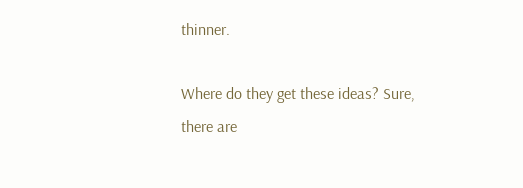thinner.

Where do they get these ideas? Sure, there are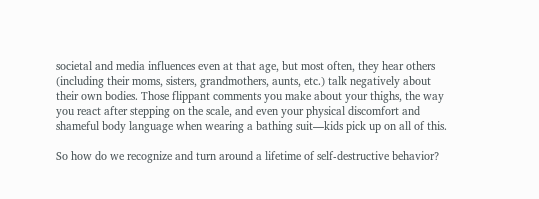societal and media influences even at that age, but most often, they hear others (including their moms, sisters, grandmothers, aunts, etc.) talk negatively about their own bodies. Those flippant comments you make about your thighs, the way you react after stepping on the scale, and even your physical discomfort and shameful body language when wearing a bathing suit—kids pick up on all of this.

So how do we recognize and turn around a lifetime of self-destructive behavior?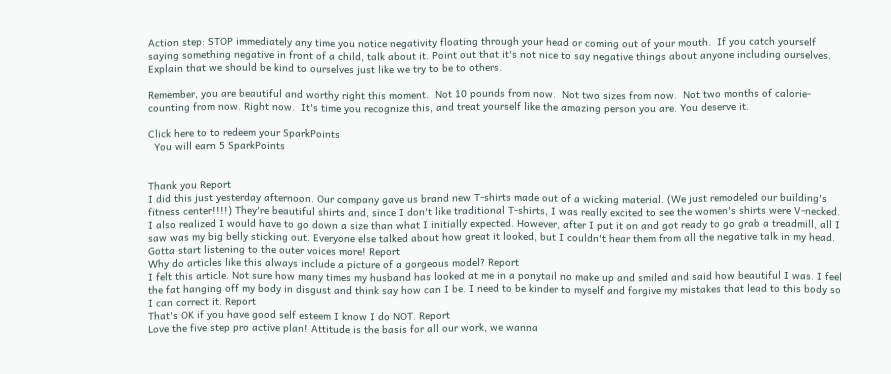Action step: STOP immediately any time you notice negativity floating through your head or coming out of your mouth.  If you catch yourself saying something negative in front of a child, talk about it. Point out that it's not nice to say negative things about anyone including ourselves. Explain that we should be kind to ourselves just like we try to be to others.

Remember, you are beautiful and worthy right this moment.  Not 10 pounds from now.  Not two sizes from now.  Not two months of calorie-counting from now. Right now.  It's time you recognize this, and treat yourself like the amazing person you are. You deserve it.

Click here to to redeem your SparkPoints
  You will earn 5 SparkPoints


Thank you Report
I did this just yesterday afternoon. Our company gave us brand new T-shirts made out of a wicking material. (We just remodeled our building's fitness center!!!!) They're beautiful shirts and, since I don't like traditional T-shirts, I was really excited to see the women's shirts were V-necked. I also realized I would have to go down a size than what I initially expected. However, after I put it on and got ready to go grab a treadmill, all I saw was my big belly sticking out. Everyone else talked about how great it looked, but I couldn't hear them from all the negative talk in my head. Gotta start listening to the outer voices more! Report
Why do articles like this always include a picture of a gorgeous model? Report
I felt this article. Not sure how many times my husband has looked at me in a ponytail no make up and smiled and said how beautiful I was. I feel the fat hanging off my body in disgust and think say how can I be. I need to be kinder to myself and forgive my mistakes that lead to this body so I can correct it. Report
That's OK if you have good self esteem I know I do NOT. Report
Love the five step pro active plan! Attitude is the basis for all our work, we wanna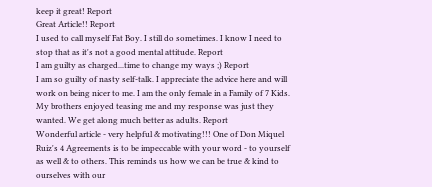keep it great! Report
Great Article!! Report
I used to call myself Fat Boy. I still do sometimes. I know I need to stop that as it's not a good mental attitude. Report
I am guilty as charged...time to change my ways ;) Report
I am so guilty of nasty self-talk. I appreciate the advice here and will work on being nicer to me. I am the only female in a Family of 7 Kids. My brothers enjoyed teasing me and my response was just they wanted. We get along much better as adults. Report
Wonderful article - very helpful & motivating!!! One of Don Miquel Ruiz's 4 Agreements is to be impeccable with your word - to yourself as well & to others. This reminds us how we can be true & kind to ourselves with our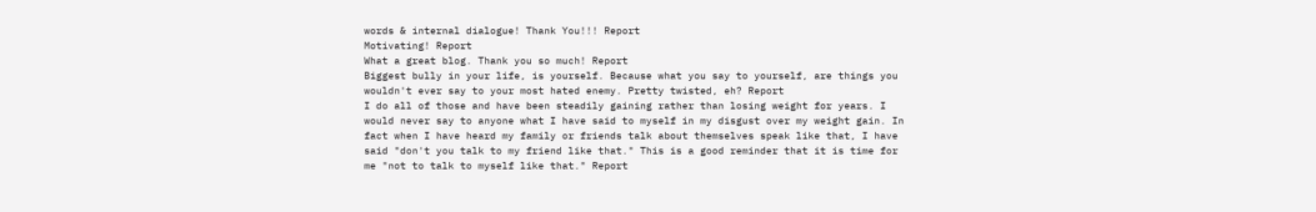words & internal dialogue! Thank You!!! Report
Motivating! Report
What a great blog. Thank you so much! Report
Biggest bully in your life, is yourself. Because what you say to yourself, are things you wouldn't ever say to your most hated enemy. Pretty twisted, eh? Report
I do all of those and have been steadily gaining rather than losing weight for years. I would never say to anyone what I have said to myself in my disgust over my weight gain. In fact when I have heard my family or friends talk about themselves speak like that, I have said "don't you talk to my friend like that." This is a good reminder that it is time for me "not to talk to myself like that." Report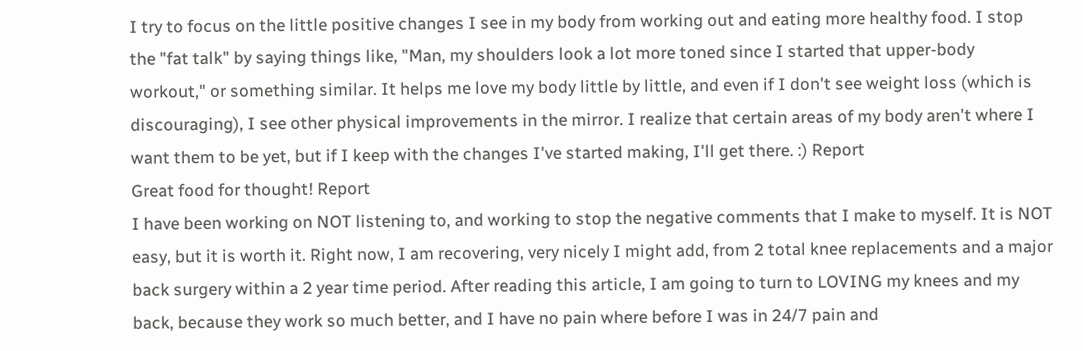I try to focus on the little positive changes I see in my body from working out and eating more healthy food. I stop the "fat talk" by saying things like, "Man, my shoulders look a lot more toned since I started that upper-body workout," or something similar. It helps me love my body little by little, and even if I don't see weight loss (which is discouraging), I see other physical improvements in the mirror. I realize that certain areas of my body aren't where I want them to be yet, but if I keep with the changes I've started making, I'll get there. :) Report
Great food for thought! Report
I have been working on NOT listening to, and working to stop the negative comments that I make to myself. It is NOT easy, but it is worth it. Right now, I am recovering, very nicely I might add, from 2 total knee replacements and a major back surgery within a 2 year time period. After reading this article, I am going to turn to LOVING my knees and my back, because they work so much better, and I have no pain where before I was in 24/7 pain and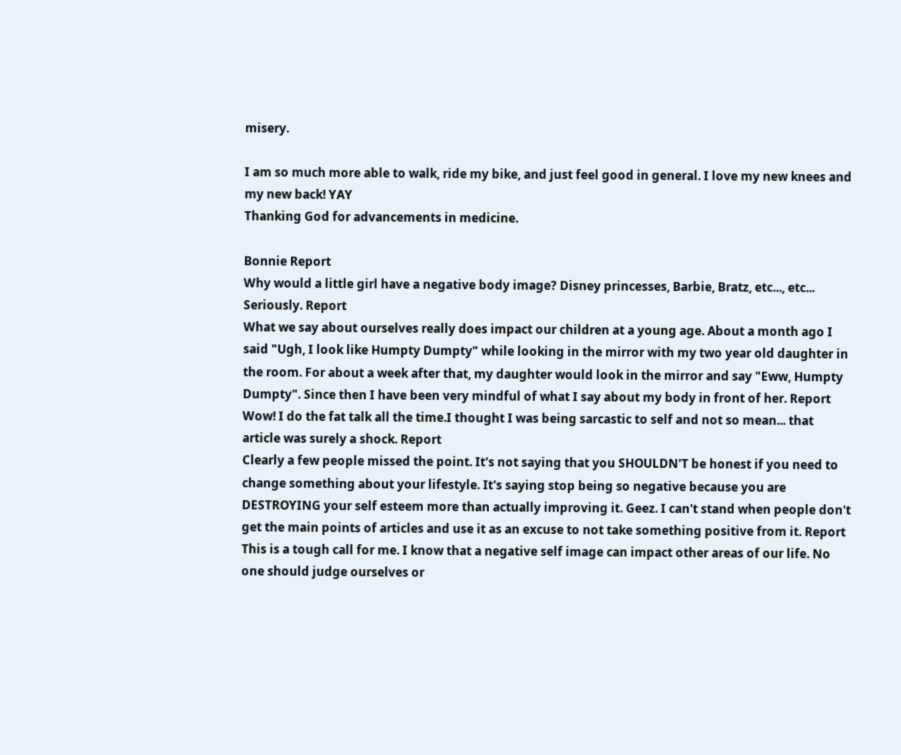misery.

I am so much more able to walk, ride my bike, and just feel good in general. I love my new knees and my new back! YAY
Thanking God for advancements in medicine.

Bonnie Report
Why would a little girl have a negative body image? Disney princesses, Barbie, Bratz, etc..., etc... Seriously. Report
What we say about ourselves really does impact our children at a young age. About a month ago I said "Ugh, I look like Humpty Dumpty" while looking in the mirror with my two year old daughter in the room. For about a week after that, my daughter would look in the mirror and say "Eww, Humpty Dumpty". Since then I have been very mindful of what I say about my body in front of her. Report
Wow! I do the fat talk all the time.I thought I was being sarcastic to self and not so mean... that article was surely a shock. Report
Clearly a few people missed the point. It's not saying that you SHOULDN'T be honest if you need to change something about your lifestyle. It's saying stop being so negative because you are DESTROYING your self esteem more than actually improving it. Geez. I can't stand when people don't get the main points of articles and use it as an excuse to not take something positive from it. Report
This is a tough call for me. I know that a negative self image can impact other areas of our life. No one should judge ourselves or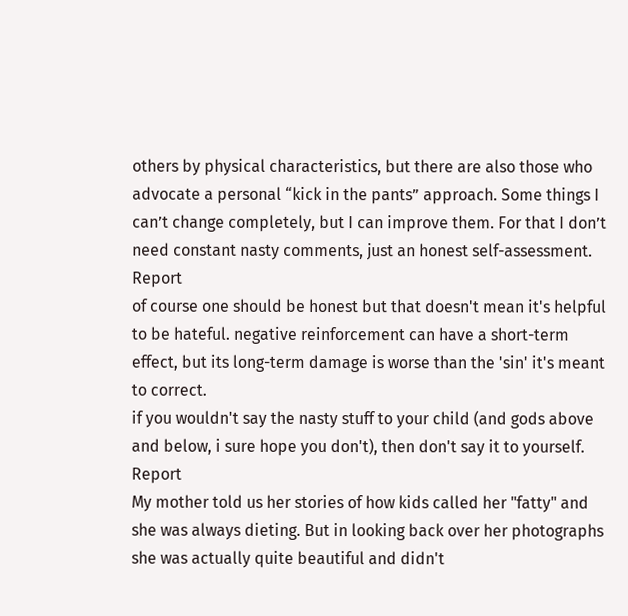others by physical characteristics, but there are also those who advocate a personal “kick in the pants” approach. Some things I can’t change completely, but I can improve them. For that I don’t need constant nasty comments, just an honest self-assessment. Report
of course one should be honest but that doesn't mean it's helpful to be hateful. negative reinforcement can have a short-term effect, but its long-term damage is worse than the 'sin' it's meant to correct.
if you wouldn't say the nasty stuff to your child (and gods above and below, i sure hope you don't), then don't say it to yourself. Report
My mother told us her stories of how kids called her "fatty" and she was always dieting. But in looking back over her photographs she was actually quite beautiful and didn't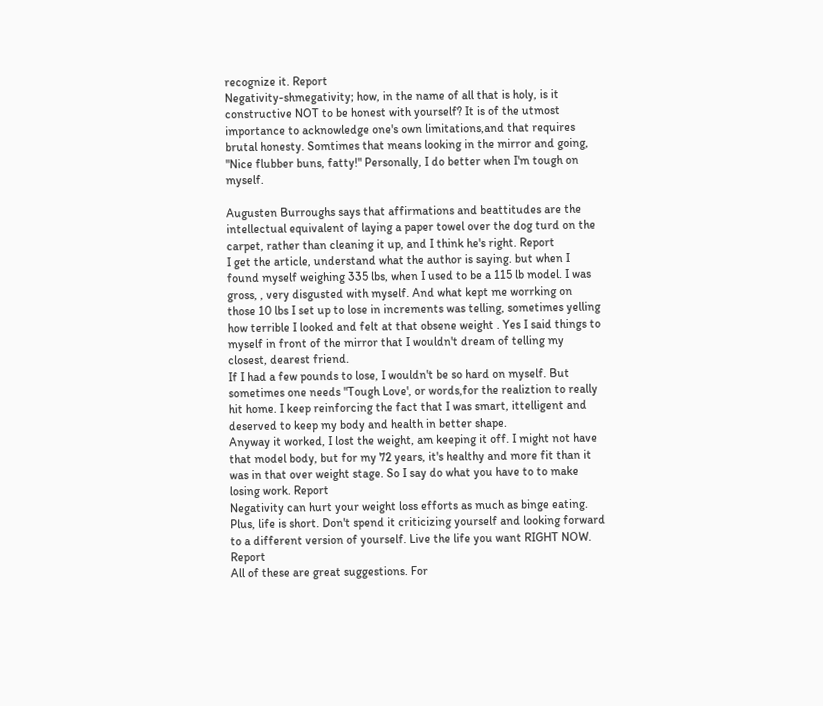recognize it. Report
Negativity-shmegativity; how, in the name of all that is holy, is it constructive NOT to be honest with yourself? It is of the utmost importance to acknowledge one's own limitations,and that requires brutal honesty. Somtimes that means looking in the mirror and going, "Nice flubber buns, fatty!" Personally, I do better when I'm tough on myself.

Augusten Burroughs says that affirmations and beattitudes are the intellectual equivalent of laying a paper towel over the dog turd on the carpet, rather than cleaning it up, and I think he's right. Report
I get the article, understand what the author is saying. but when I found myself weighing 335 lbs, when I used to be a 115 lb model. I was gross, , very disgusted with myself. And what kept me worrking on those 10 lbs I set up to lose in increments was telling, sometimes yelling how terrible I looked and felt at that obsene weight . Yes I said things to myself in front of the mirror that I wouldn't dream of telling my closest, dearest friend.
If I had a few pounds to lose, I wouldn't be so hard on myself. But sometimes one needs "Tough Love', or words,for the realiztion to really hit home. I keep reinforcing the fact that I was smart, ittelligent and deserved to keep my body and health in better shape.
Anyway it worked, I lost the weight, am keeping it off. I might not have that model body, but for my 72 years, it's healthy and more fit than it was in that over weight stage. So I say do what you have to to make losing work. Report
Negativity can hurt your weight loss efforts as much as binge eating. Plus, life is short. Don't spend it criticizing yourself and looking forward to a different version of yourself. Live the life you want RIGHT NOW. Report
All of these are great suggestions. For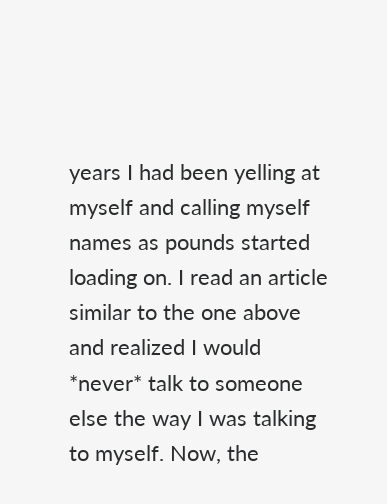years I had been yelling at myself and calling myself names as pounds started loading on. I read an article similar to the one above and realized I would *never* talk to someone else the way I was talking to myself. Now, the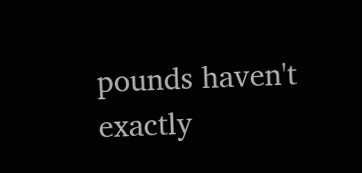pounds haven't exactly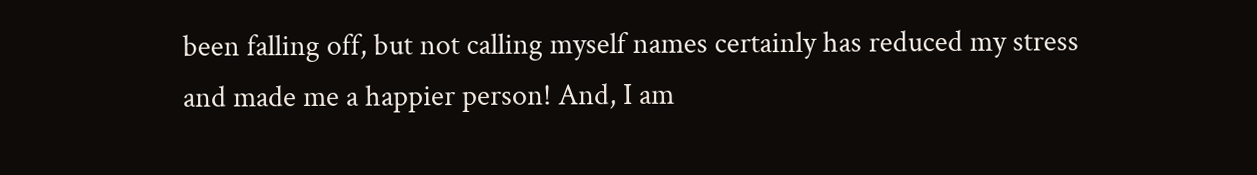been falling off, but not calling myself names certainly has reduced my stress and made me a happier person! And, I am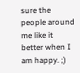sure the people around me like it better when I am happy. ;)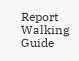Report
Walking Guide